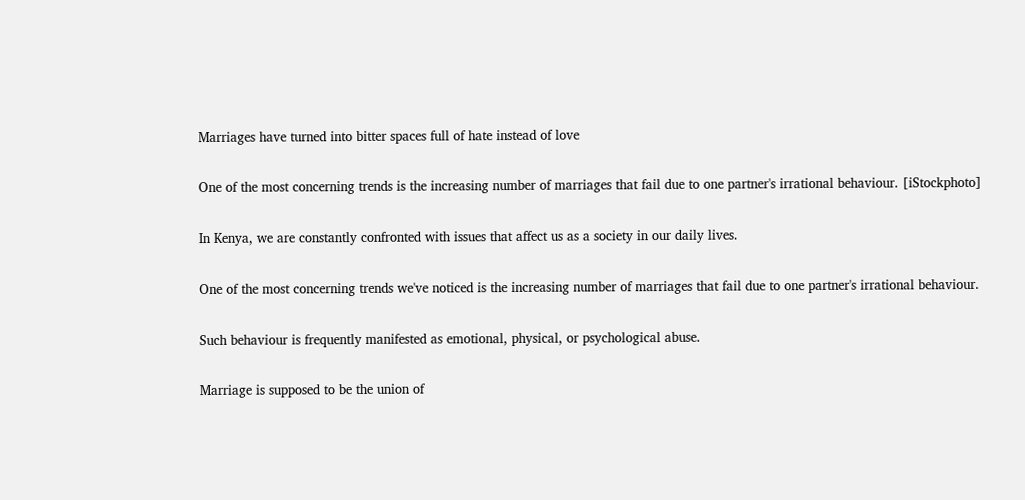Marriages have turned into bitter spaces full of hate instead of love

One of the most concerning trends is the increasing number of marriages that fail due to one partner's irrational behaviour. [iStockphoto]

In Kenya, we are constantly confronted with issues that affect us as a society in our daily lives.

One of the most concerning trends we've noticed is the increasing number of marriages that fail due to one partner's irrational behaviour.

Such behaviour is frequently manifested as emotional, physical, or psychological abuse.

Marriage is supposed to be the union of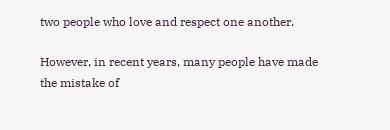two people who love and respect one another.

However, in recent years, many people have made the mistake of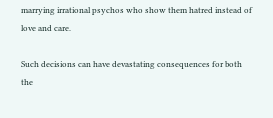marrying irrational psychos who show them hatred instead of love and care.

Such decisions can have devastating consequences for both the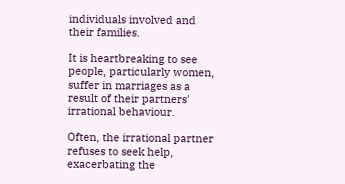individuals involved and their families.

It is heartbreaking to see people, particularly women, suffer in marriages as a result of their partners' irrational behaviour.

Often, the irrational partner refuses to seek help, exacerbating the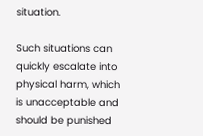situation.

Such situations can quickly escalate into physical harm, which is unacceptable and should be punished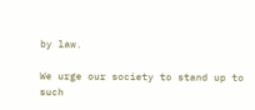by law.

We urge our society to stand up to such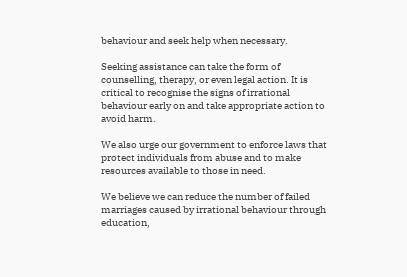behaviour and seek help when necessary.

Seeking assistance can take the form of counselling, therapy, or even legal action. It is critical to recognise the signs of irrational behaviour early on and take appropriate action to avoid harm.

We also urge our government to enforce laws that protect individuals from abuse and to make resources available to those in need.

We believe we can reduce the number of failed marriages caused by irrational behaviour through education,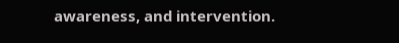awareness, and intervention.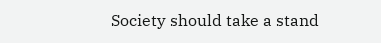Society should take a stand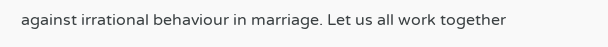against irrational behaviour in marriage. Let us all work together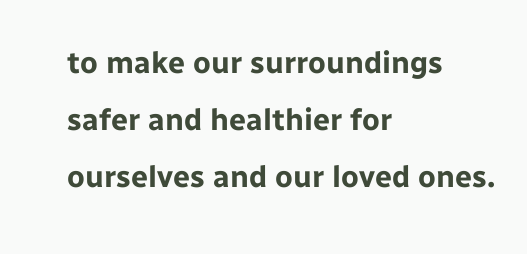to make our surroundings safer and healthier for ourselves and our loved ones.